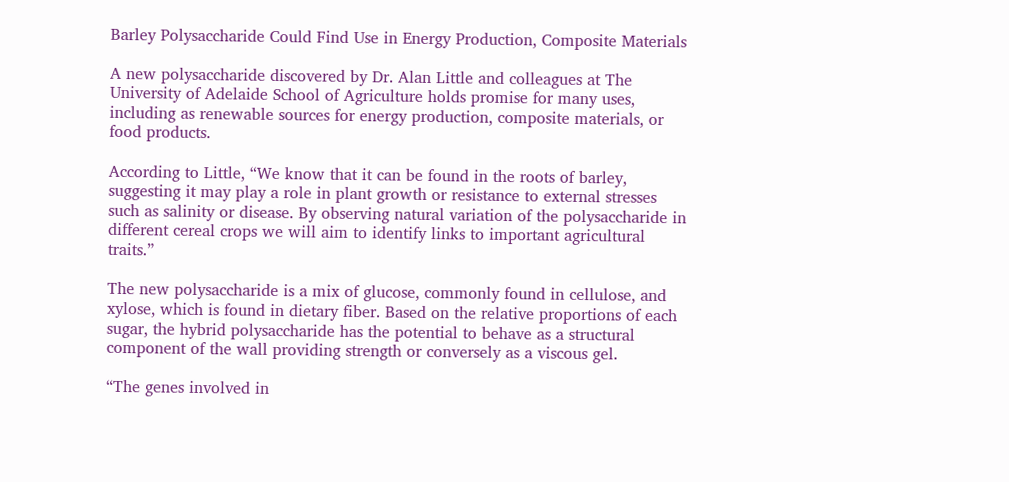Barley Polysaccharide Could Find Use in Energy Production, Composite Materials

A new polysaccharide discovered by Dr. Alan Little and colleagues at The University of Adelaide School of Agriculture holds promise for many uses, including as renewable sources for energy production, composite materials, or food products.

According to Little, “We know that it can be found in the roots of barley, suggesting it may play a role in plant growth or resistance to external stresses such as salinity or disease. By observing natural variation of the polysaccharide in different cereal crops we will aim to identify links to important agricultural traits.”

The new polysaccharide is a mix of glucose, commonly found in cellulose, and xylose, which is found in dietary fiber. Based on the relative proportions of each sugar, the hybrid polysaccharide has the potential to behave as a structural component of the wall providing strength or conversely as a viscous gel.

“The genes involved in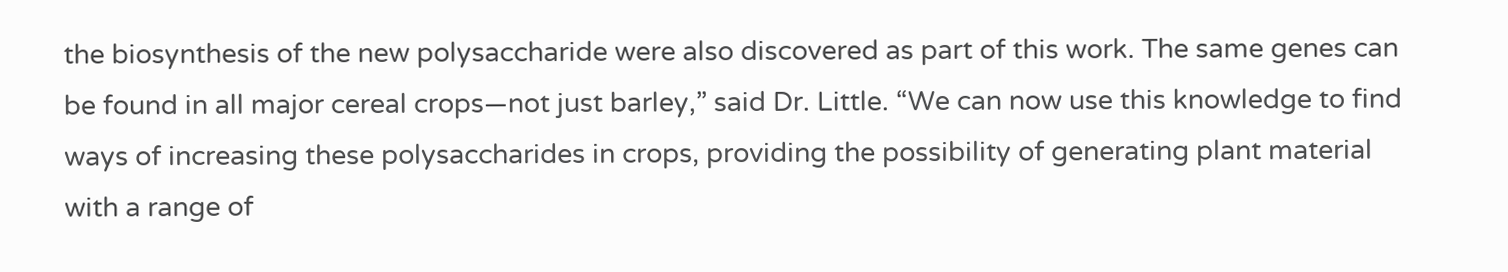the biosynthesis of the new polysaccharide were also discovered as part of this work. The same genes can be found in all major cereal crops—not just barley,” said Dr. Little. “We can now use this knowledge to find ways of increasing these polysaccharides in crops, providing the possibility of generating plant material with a range of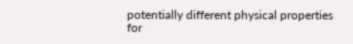potentially different physical properties for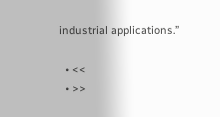industrial applications.”

  • <<
  • >>